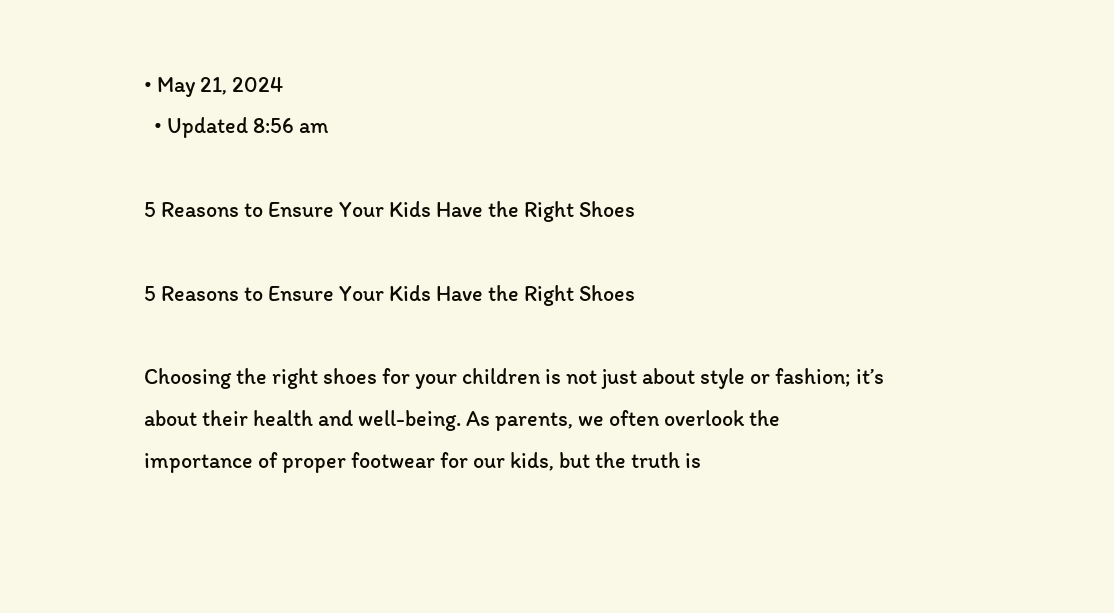• May 21, 2024
  • Updated 8:56 am

5 Reasons to Ensure Your Kids Have the Right Shoes

5 Reasons to Ensure Your Kids Have the Right Shoes

Choosing the right shoes for your children is not just about style or fashion; it’s about their health and well-being. As parents, we often overlook the importance of proper footwear for our kids, but the truth is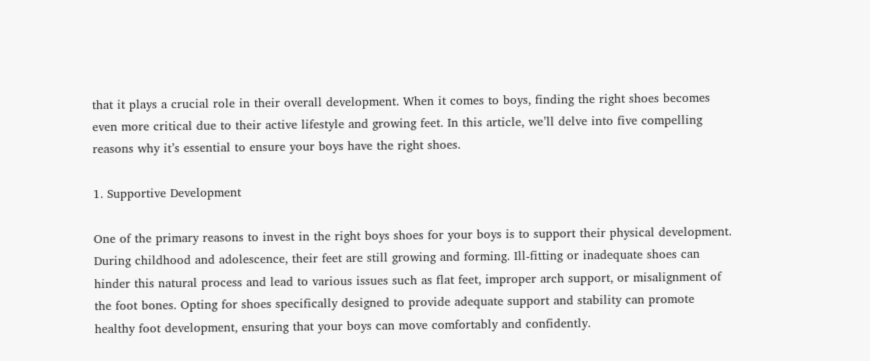that it plays a crucial role in their overall development. When it comes to boys, finding the right shoes becomes even more critical due to their active lifestyle and growing feet. In this article, we’ll delve into five compelling reasons why it’s essential to ensure your boys have the right shoes.

1. Supportive Development

One of the primary reasons to invest in the right boys shoes for your boys is to support their physical development. During childhood and adolescence, their feet are still growing and forming. Ill-fitting or inadequate shoes can hinder this natural process and lead to various issues such as flat feet, improper arch support, or misalignment of the foot bones. Opting for shoes specifically designed to provide adequate support and stability can promote healthy foot development, ensuring that your boys can move comfortably and confidently.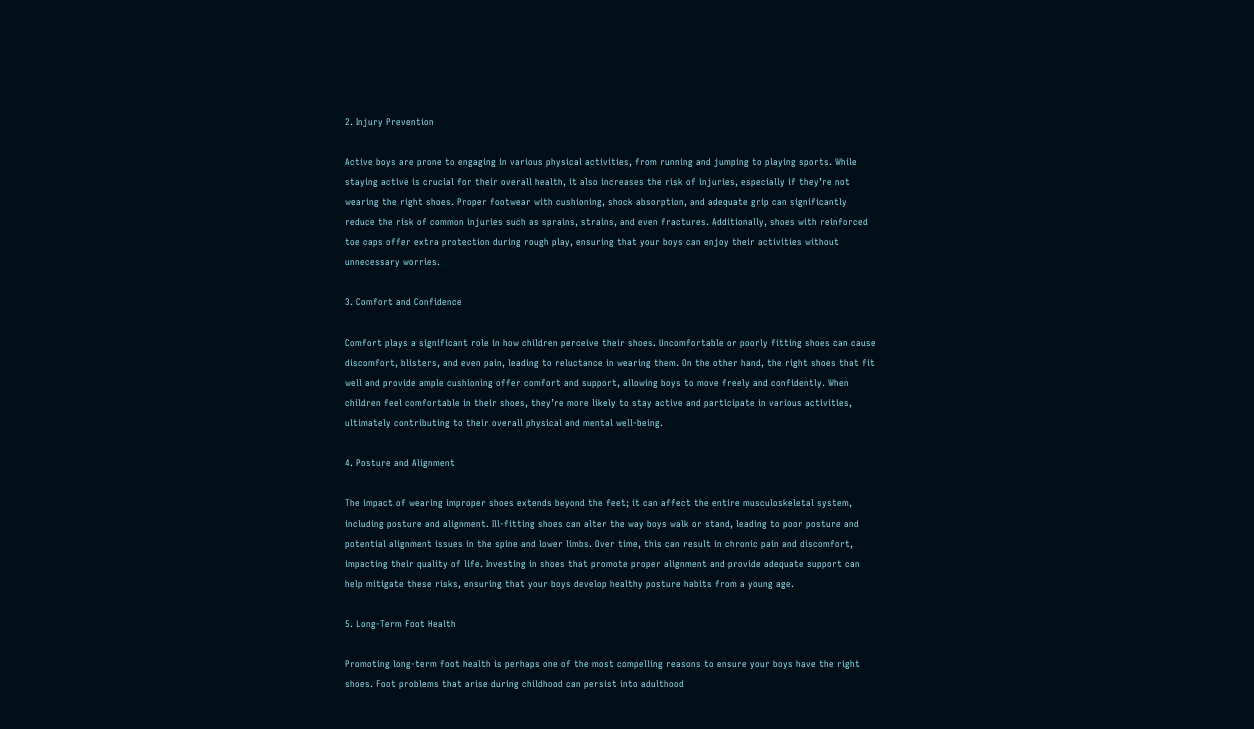2. Injury Prevention

Active boys are prone to engaging in various physical activities, from running and jumping to playing sports. While staying active is crucial for their overall health, it also increases the risk of injuries, especially if they’re not wearing the right shoes. Proper footwear with cushioning, shock absorption, and adequate grip can significantly reduce the risk of common injuries such as sprains, strains, and even fractures. Additionally, shoes with reinforced toe caps offer extra protection during rough play, ensuring that your boys can enjoy their activities without unnecessary worries.

3. Comfort and Confidence

Comfort plays a significant role in how children perceive their shoes. Uncomfortable or poorly fitting shoes can cause discomfort, blisters, and even pain, leading to reluctance in wearing them. On the other hand, the right shoes that fit well and provide ample cushioning offer comfort and support, allowing boys to move freely and confidently. When children feel comfortable in their shoes, they’re more likely to stay active and participate in various activities, ultimately contributing to their overall physical and mental well-being.

4. Posture and Alignment

The impact of wearing improper shoes extends beyond the feet; it can affect the entire musculoskeletal system, including posture and alignment. Ill-fitting shoes can alter the way boys walk or stand, leading to poor posture and potential alignment issues in the spine and lower limbs. Over time, this can result in chronic pain and discomfort, impacting their quality of life. Investing in shoes that promote proper alignment and provide adequate support can help mitigate these risks, ensuring that your boys develop healthy posture habits from a young age.

5. Long-Term Foot Health

Promoting long-term foot health is perhaps one of the most compelling reasons to ensure your boys have the right shoes. Foot problems that arise during childhood can persist into adulthood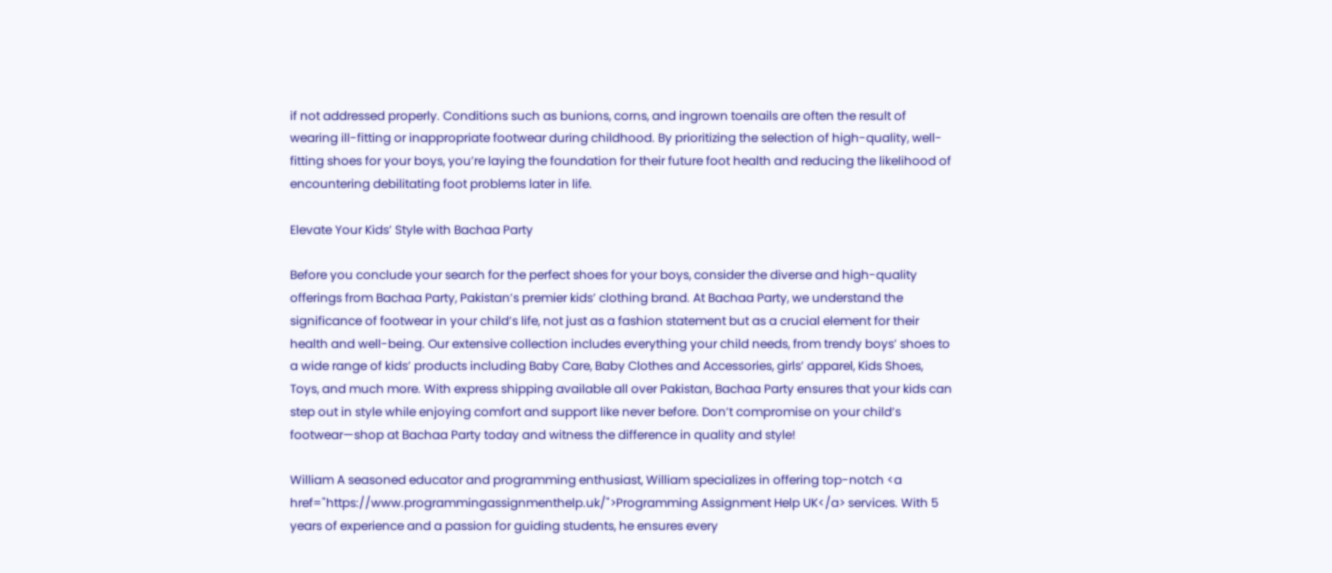if not addressed properly. Conditions such as bunions, corns, and ingrown toenails are often the result of wearing ill-fitting or inappropriate footwear during childhood. By prioritizing the selection of high-quality, well-fitting shoes for your boys, you’re laying the foundation for their future foot health and reducing the likelihood of encountering debilitating foot problems later in life.

Elevate Your Kids’ Style with Bachaa Party

Before you conclude your search for the perfect shoes for your boys, consider the diverse and high-quality offerings from Bachaa Party, Pakistan’s premier kids’ clothing brand. At Bachaa Party, we understand the significance of footwear in your child’s life, not just as a fashion statement but as a crucial element for their health and well-being. Our extensive collection includes everything your child needs, from trendy boys’ shoes to a wide range of kids’ products including Baby Care, Baby Clothes and Accessories, girls’ apparel, Kids Shoes, Toys, and much more. With express shipping available all over Pakistan, Bachaa Party ensures that your kids can step out in style while enjoying comfort and support like never before. Don’t compromise on your child’s footwear—shop at Bachaa Party today and witness the difference in quality and style!

William A seasoned educator and programming enthusiast, William specializes in offering top-notch <a href="https://www.programmingassignmenthelp.uk/">Programming Assignment Help UK</a> services. With 5 years of experience and a passion for guiding students, he ensures every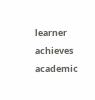learner achieves academic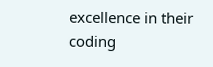excellence in their coding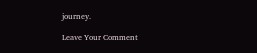journey.

Leave Your Comment